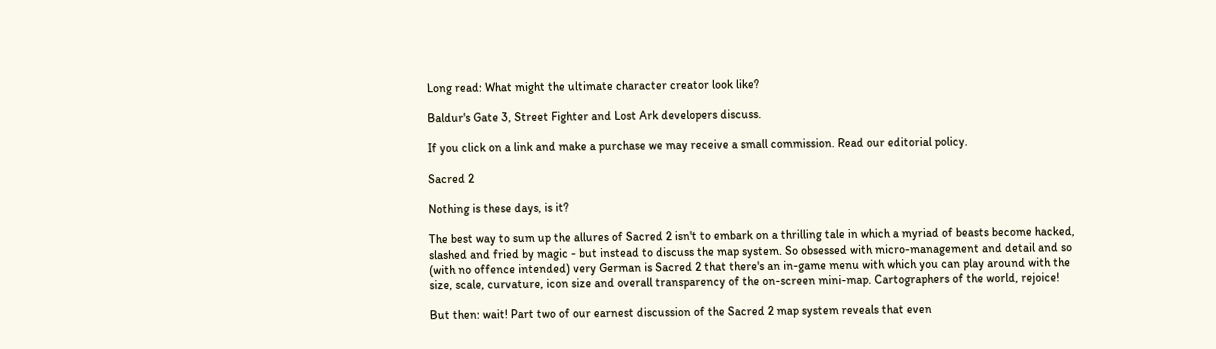Long read: What might the ultimate character creator look like?

Baldur's Gate 3, Street Fighter and Lost Ark developers discuss.

If you click on a link and make a purchase we may receive a small commission. Read our editorial policy.

Sacred 2

Nothing is these days, is it?

The best way to sum up the allures of Sacred 2 isn't to embark on a thrilling tale in which a myriad of beasts become hacked, slashed and fried by magic - but instead to discuss the map system. So obsessed with micro-management and detail and so (with no offence intended) very German is Sacred 2 that there's an in-game menu with which you can play around with the size, scale, curvature, icon size and overall transparency of the on-screen mini-map. Cartographers of the world, rejoice!

But then: wait! Part two of our earnest discussion of the Sacred 2 map system reveals that even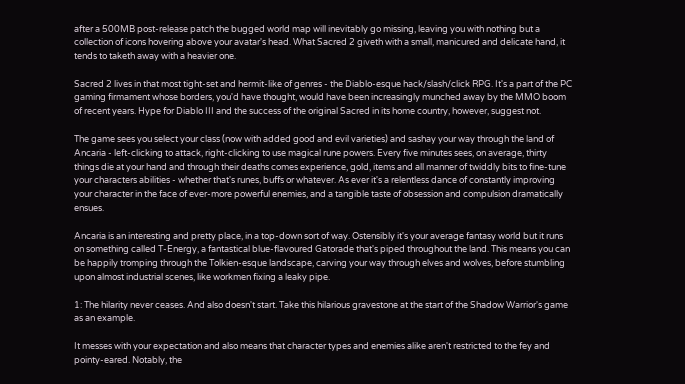after a 500MB post-release patch the bugged world map will inevitably go missing, leaving you with nothing but a collection of icons hovering above your avatar's head. What Sacred 2 giveth with a small, manicured and delicate hand, it tends to taketh away with a heavier one.

Sacred 2 lives in that most tight-set and hermit-like of genres - the Diablo-esque hack/slash/click RPG. It's a part of the PC gaming firmament whose borders, you'd have thought, would have been increasingly munched away by the MMO boom of recent years. Hype for Diablo III and the success of the original Sacred in its home country, however, suggest not.

The game sees you select your class (now with added good and evil varieties) and sashay your way through the land of Ancaria - left-clicking to attack, right-clicking to use magical rune powers. Every five minutes sees, on average, thirty things die at your hand and through their deaths comes experience, gold, items and all manner of twiddly bits to fine-tune your characters abilities - whether that's runes, buffs or whatever. As ever it's a relentless dance of constantly improving your character in the face of ever-more powerful enemies, and a tangible taste of obsession and compulsion dramatically ensues.

Ancaria is an interesting and pretty place, in a top-down sort of way. Ostensibly it's your average fantasy world but it runs on something called T-Energy, a fantastical blue-flavoured Gatorade that's piped throughout the land. This means you can be happily tromping through the Tolkien-esque landscape, carving your way through elves and wolves, before stumbling upon almost industrial scenes, like workmen fixing a leaky pipe.

1: The hilarity never ceases. And also doesn't start. Take this hilarious gravestone at the start of the Shadow Warrior's game as an example.

It messes with your expectation and also means that character types and enemies alike aren't restricted to the fey and pointy-eared. Notably, the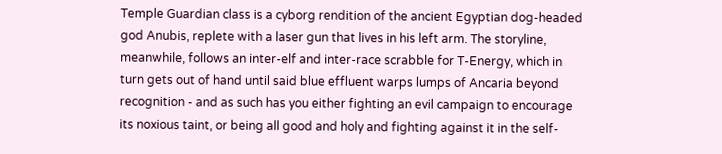Temple Guardian class is a cyborg rendition of the ancient Egyptian dog-headed god Anubis, replete with a laser gun that lives in his left arm. The storyline, meanwhile, follows an inter-elf and inter-race scrabble for T-Energy, which in turn gets out of hand until said blue effluent warps lumps of Ancaria beyond recognition - and as such has you either fighting an evil campaign to encourage its noxious taint, or being all good and holy and fighting against it in the self-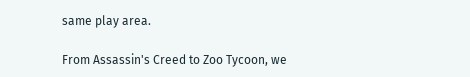same play area.

From Assassin's Creed to Zoo Tycoon, we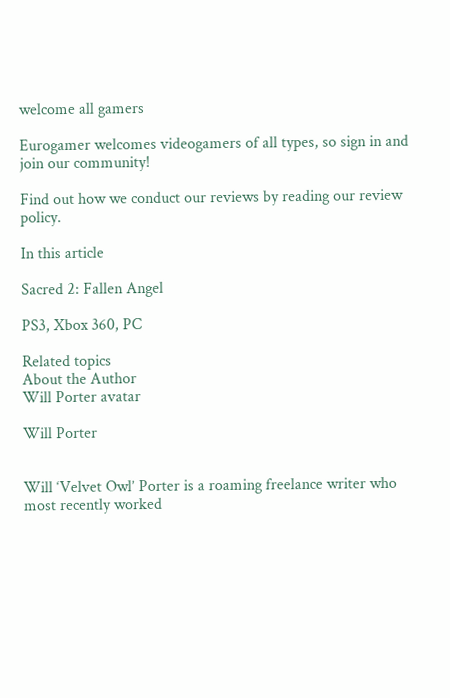welcome all gamers

Eurogamer welcomes videogamers of all types, so sign in and join our community!

Find out how we conduct our reviews by reading our review policy.

In this article

Sacred 2: Fallen Angel

PS3, Xbox 360, PC

Related topics
About the Author
Will Porter avatar

Will Porter


Will ‘Velvet Owl’ Porter is a roaming freelance writer who most recently worked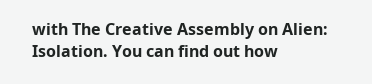with The Creative Assembly on Alien: Isolation. You can find out how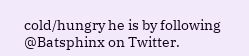cold/hungry he is by following @Batsphinx on Twitter.